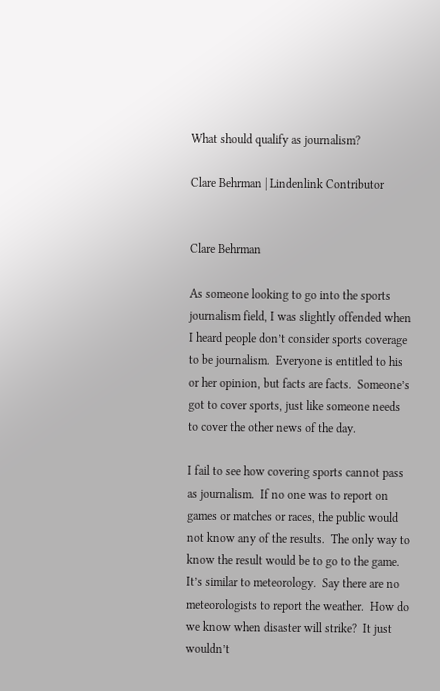What should qualify as journalism?

Clare Behrman | Lindenlink Contributor


Clare Behrman

As someone looking to go into the sports journalism field, I was slightly offended when I heard people don’t consider sports coverage to be journalism.  Everyone is entitled to his or her opinion, but facts are facts.  Someone’s got to cover sports, just like someone needs to cover the other news of the day.

I fail to see how covering sports cannot pass as journalism.  If no one was to report on games or matches or races, the public would not know any of the results.  The only way to know the result would be to go to the game.  It’s similar to meteorology.  Say there are no meteorologists to report the weather.  How do we know when disaster will strike?  It just wouldn’t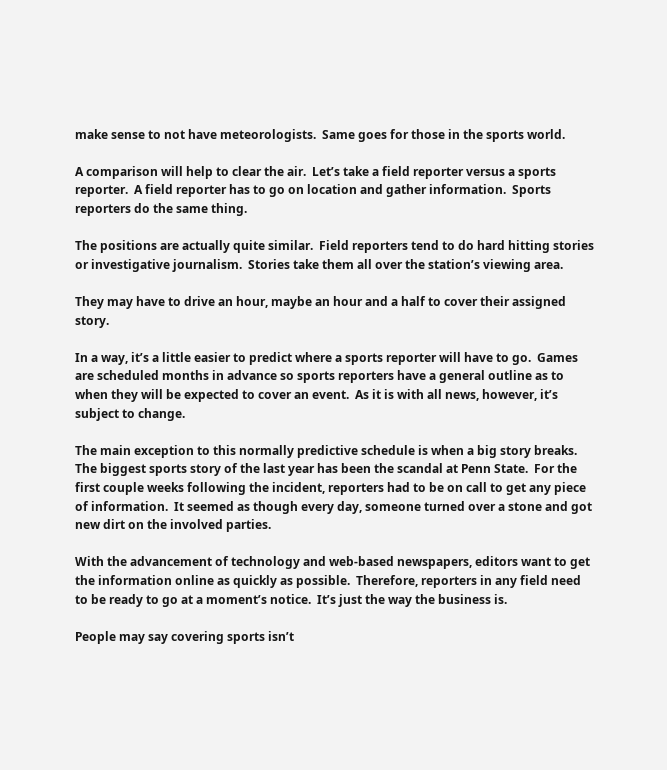make sense to not have meteorologists.  Same goes for those in the sports world.

A comparison will help to clear the air.  Let’s take a field reporter versus a sports reporter.  A field reporter has to go on location and gather information.  Sports reporters do the same thing.

The positions are actually quite similar.  Field reporters tend to do hard hitting stories or investigative journalism.  Stories take them all over the station’s viewing area.

They may have to drive an hour, maybe an hour and a half to cover their assigned story.

In a way, it’s a little easier to predict where a sports reporter will have to go.  Games are scheduled months in advance so sports reporters have a general outline as to when they will be expected to cover an event.  As it is with all news, however, it’s subject to change.

The main exception to this normally predictive schedule is when a big story breaks.  The biggest sports story of the last year has been the scandal at Penn State.  For the first couple weeks following the incident, reporters had to be on call to get any piece of information.  It seemed as though every day, someone turned over a stone and got new dirt on the involved parties.

With the advancement of technology and web-based newspapers, editors want to get the information online as quickly as possible.  Therefore, reporters in any field need to be ready to go at a moment’s notice.  It’s just the way the business is.

People may say covering sports isn’t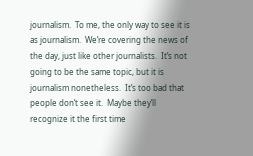journalism.  To me, the only way to see it is as journalism.  We’re covering the news of the day, just like other journalists.  It’s not going to be the same topic, but it is journalism nonetheless.  It’s too bad that people don’t see it.  Maybe they’ll recognize it the first time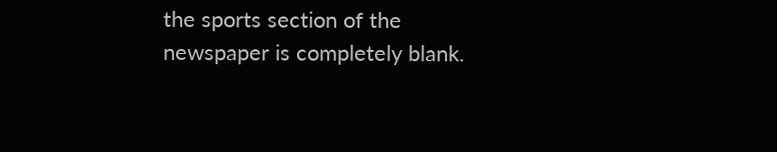the sports section of the newspaper is completely blank.